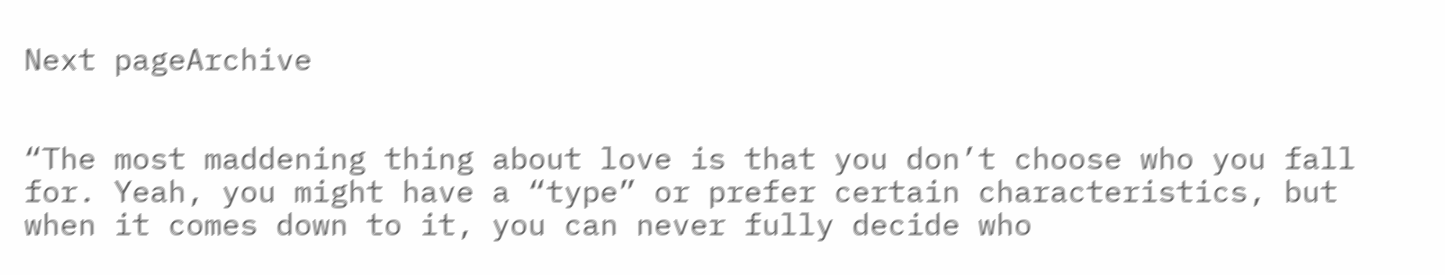Next pageArchive


“The most maddening thing about love is that you don’t choose who you fall for. Yeah, you might have a “type” or prefer certain characteristics, but when it comes down to it, you can never fully decide who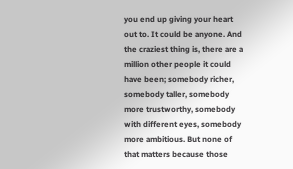you end up giving your heart out to. It could be anyone. And the craziest thing is, there are a million other people it could have been; somebody richer, somebody taller, somebody more trustworthy, somebody with different eyes, somebody more ambitious. But none of that matters because those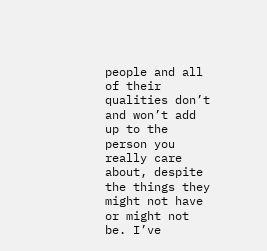people and all of their qualities don’t and won’t add up to the person you really care about, despite the things they might not have or might not be. I’ve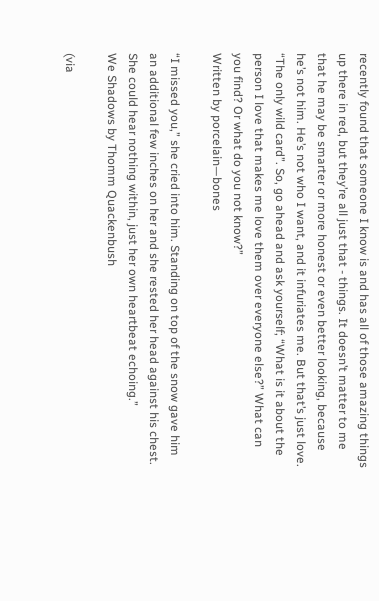recently found that someone I know is and has all of those amazing things up there in red, but they’re all just that - things. It doesn’t matter to me that he may be smarter or more honest or even better looking, because he’s not him. He’s not who I want, and it infuriates me. But that’s just love. “The only wild card”. So, go ahead and ask yourself; “What is it about the person I love that makes me love them over everyone else?” What can you find? Or what do you not know?”
Written by porcelain—bones

“I missed you,” she cried into him. Standing on top of the snow gave him an additional few inches on her and she rested her head against his chest. She could hear nothing within, just her own heartbeat echoing.”
We Shadows by Thomm Quackenbush

(via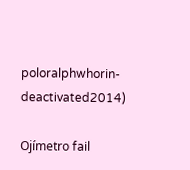poloralphwhorin-deactivated2014)

Ojímetro fail